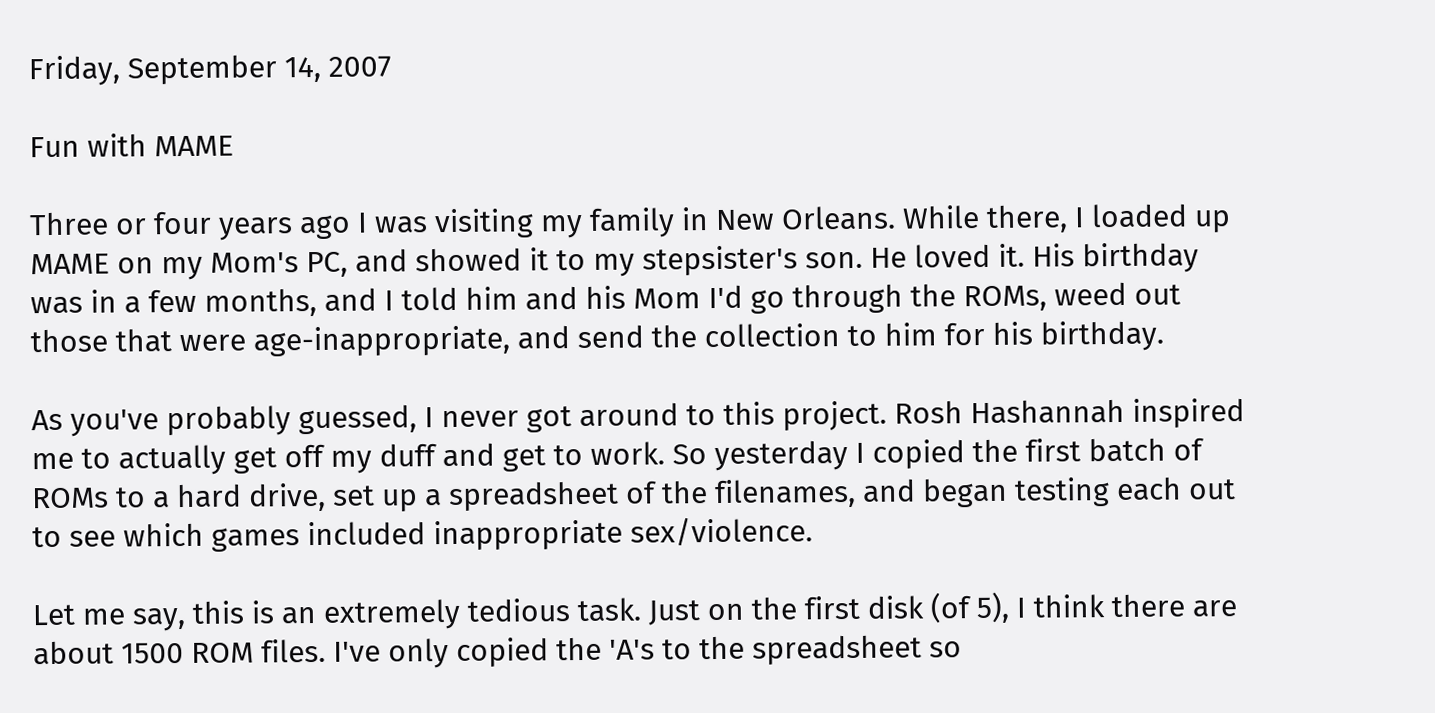Friday, September 14, 2007

Fun with MAME

Three or four years ago I was visiting my family in New Orleans. While there, I loaded up MAME on my Mom's PC, and showed it to my stepsister's son. He loved it. His birthday was in a few months, and I told him and his Mom I'd go through the ROMs, weed out those that were age-inappropriate, and send the collection to him for his birthday.

As you've probably guessed, I never got around to this project. Rosh Hashannah inspired me to actually get off my duff and get to work. So yesterday I copied the first batch of ROMs to a hard drive, set up a spreadsheet of the filenames, and began testing each out to see which games included inappropriate sex/violence.

Let me say, this is an extremely tedious task. Just on the first disk (of 5), I think there are about 1500 ROM files. I've only copied the 'A's to the spreadsheet so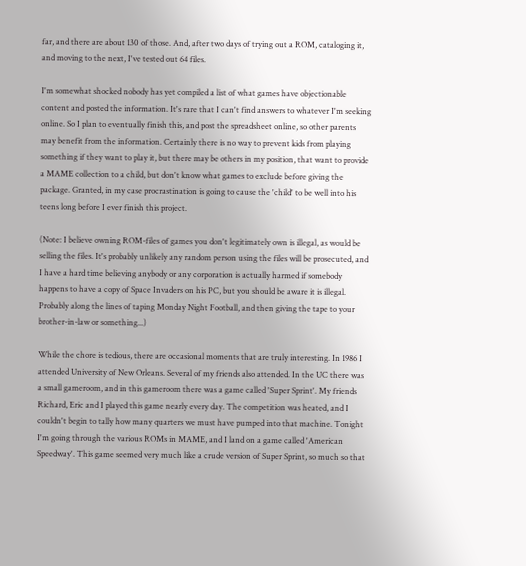far, and there are about 130 of those. And, after two days of trying out a ROM, cataloging it, and moving to the next, I've tested out 64 files.

I'm somewhat shocked nobody has yet compiled a list of what games have objectionable content and posted the information. It's rare that I can't find answers to whatever I'm seeking online. So I plan to eventually finish this, and post the spreadsheet online, so other parents may benefit from the information. Certainly there is no way to prevent kids from playing something if they want to play it, but there may be others in my position, that want to provide a MAME collection to a child, but don't know what games to exclude before giving the package. Granted, in my case procrastination is going to cause the 'child' to be well into his teens long before I ever finish this project.

(Note: I believe owning ROM-files of games you don't legitimately own is illegal, as would be selling the files. It's probably unlikely any random person using the files will be prosecuted, and I have a hard time believing anybody or any corporation is actually harmed if somebody happens to have a copy of Space Invaders on his PC, but you should be aware it is illegal. Probably along the lines of taping Monday Night Football, and then giving the tape to your brother-in-law or something...)

While the chore is tedious, there are occasional moments that are truly interesting. In 1986 I attended University of New Orleans. Several of my friends also attended. In the UC there was a small gameroom, and in this gameroom there was a game called 'Super Sprint'. My friends Richard, Eric and I played this game nearly every day. The competition was heated, and I couldn't begin to tally how many quarters we must have pumped into that machine. Tonight I'm going through the various ROMs in MAME, and I land on a game called 'American Speedway'. This game seemed very much like a crude version of Super Sprint, so much so that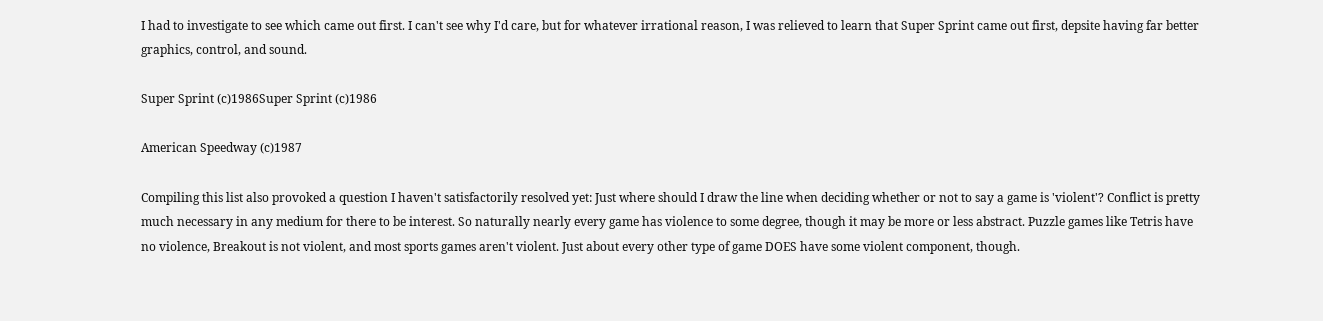I had to investigate to see which came out first. I can't see why I'd care, but for whatever irrational reason, I was relieved to learn that Super Sprint came out first, depsite having far better graphics, control, and sound.

Super Sprint (c)1986Super Sprint (c)1986

American Speedway (c)1987

Compiling this list also provoked a question I haven't satisfactorily resolved yet: Just where should I draw the line when deciding whether or not to say a game is 'violent'? Conflict is pretty much necessary in any medium for there to be interest. So naturally nearly every game has violence to some degree, though it may be more or less abstract. Puzzle games like Tetris have no violence, Breakout is not violent, and most sports games aren't violent. Just about every other type of game DOES have some violent component, though.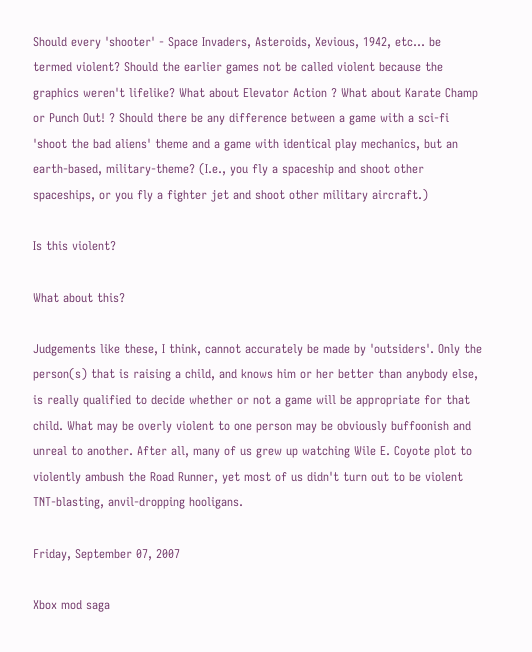Should every 'shooter' - Space Invaders, Asteroids, Xevious, 1942, etc... be termed violent? Should the earlier games not be called violent because the graphics weren't lifelike? What about Elevator Action ? What about Karate Champ or Punch Out! ? Should there be any difference between a game with a sci-fi 'shoot the bad aliens' theme and a game with identical play mechanics, but an earth-based, military-theme? (I.e., you fly a spaceship and shoot other spaceships, or you fly a fighter jet and shoot other military aircraft.)

Is this violent?

What about this?

Judgements like these, I think, cannot accurately be made by 'outsiders'. Only the person(s) that is raising a child, and knows him or her better than anybody else, is really qualified to decide whether or not a game will be appropriate for that child. What may be overly violent to one person may be obviously buffoonish and unreal to another. After all, many of us grew up watching Wile E. Coyote plot to violently ambush the Road Runner, yet most of us didn't turn out to be violent TNT-blasting, anvil-dropping hooligans.

Friday, September 07, 2007

Xbox mod saga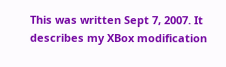This was written Sept 7, 2007. It describes my XBox modification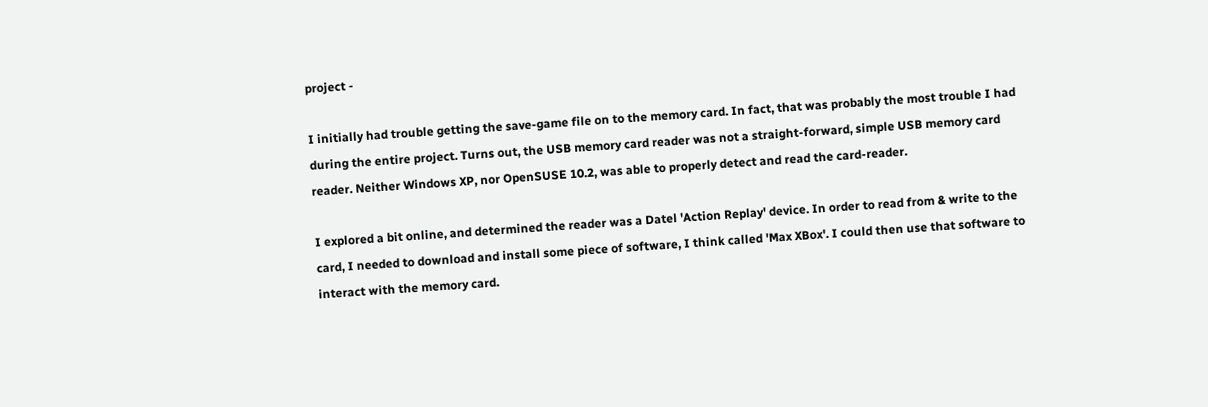project -

I initially had trouble getting the save-game file on to the memory card. In fact, that was probably the most trouble I had during the entire project. Turns out, the USB memory card reader was not a straight-forward, simple USB memory card reader. Neither Windows XP, nor OpenSUSE 10.2, was able to properly detect and read the card-reader.

I explored a bit online, and determined the reader was a Datel 'Action Replay' device. In order to read from & write to the card, I needed to download and install some piece of software, I think called 'Max XBox'. I could then use that software to interact with the memory card.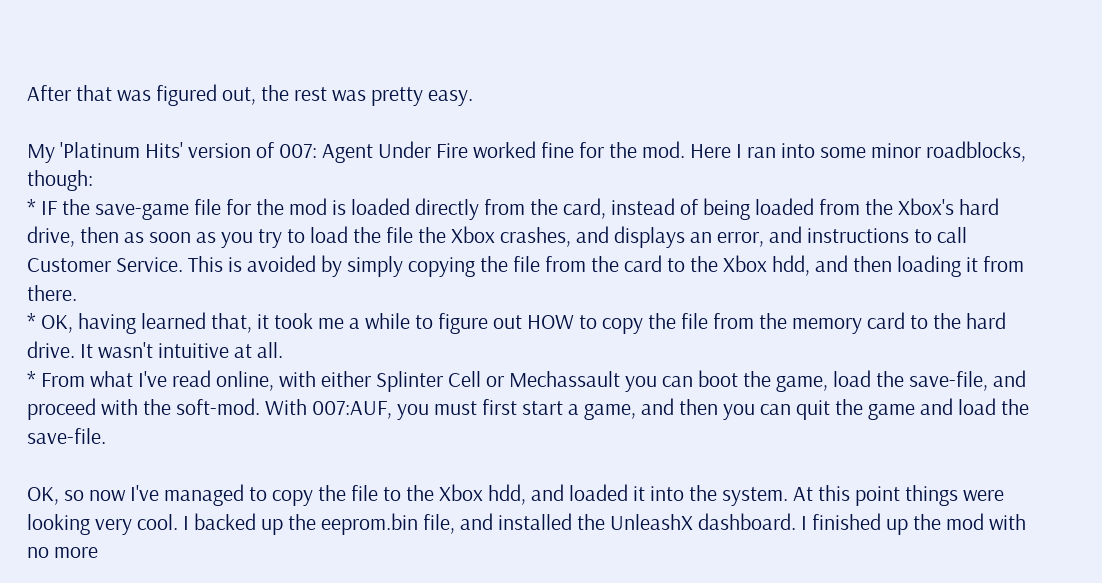After that was figured out, the rest was pretty easy.

My 'Platinum Hits' version of 007: Agent Under Fire worked fine for the mod. Here I ran into some minor roadblocks, though:
* IF the save-game file for the mod is loaded directly from the card, instead of being loaded from the Xbox's hard drive, then as soon as you try to load the file the Xbox crashes, and displays an error, and instructions to call Customer Service. This is avoided by simply copying the file from the card to the Xbox hdd, and then loading it from there.
* OK, having learned that, it took me a while to figure out HOW to copy the file from the memory card to the hard drive. It wasn't intuitive at all.
* From what I've read online, with either Splinter Cell or Mechassault you can boot the game, load the save-file, and proceed with the soft-mod. With 007:AUF, you must first start a game, and then you can quit the game and load the save-file.

OK, so now I've managed to copy the file to the Xbox hdd, and loaded it into the system. At this point things were looking very cool. I backed up the eeprom.bin file, and installed the UnleashX dashboard. I finished up the mod with no more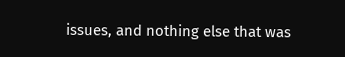issues, and nothing else that was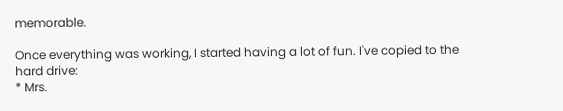memorable.

Once everything was working, I started having a lot of fun. I've copied to the hard drive:
* Mrs.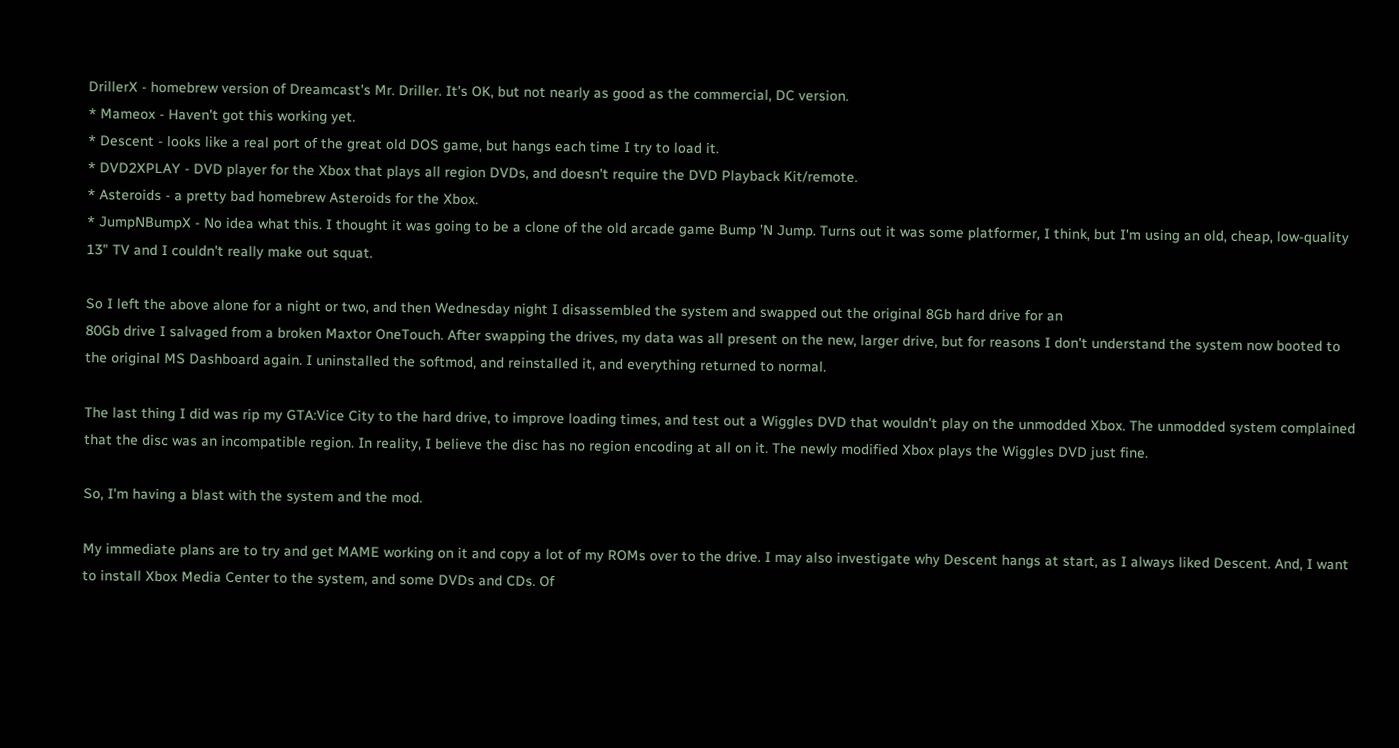DrillerX - homebrew version of Dreamcast's Mr. Driller. It's OK, but not nearly as good as the commercial, DC version.
* Mameox - Haven't got this working yet.
* Descent - looks like a real port of the great old DOS game, but hangs each time I try to load it.
* DVD2XPLAY - DVD player for the Xbox that plays all region DVDs, and doesn't require the DVD Playback Kit/remote.
* Asteroids - a pretty bad homebrew Asteroids for the Xbox.
* JumpNBumpX - No idea what this. I thought it was going to be a clone of the old arcade game Bump 'N Jump. Turns out it was some platformer, I think, but I'm using an old, cheap, low-quality 13" TV and I couldn't really make out squat.

So I left the above alone for a night or two, and then Wednesday night I disassembled the system and swapped out the original 8Gb hard drive for an
80Gb drive I salvaged from a broken Maxtor OneTouch. After swapping the drives, my data was all present on the new, larger drive, but for reasons I don't understand the system now booted to the original MS Dashboard again. I uninstalled the softmod, and reinstalled it, and everything returned to normal.

The last thing I did was rip my GTA:Vice City to the hard drive, to improve loading times, and test out a Wiggles DVD that wouldn't play on the unmodded Xbox. The unmodded system complained that the disc was an incompatible region. In reality, I believe the disc has no region encoding at all on it. The newly modified Xbox plays the Wiggles DVD just fine.

So, I'm having a blast with the system and the mod.

My immediate plans are to try and get MAME working on it and copy a lot of my ROMs over to the drive. I may also investigate why Descent hangs at start, as I always liked Descent. And, I want to install Xbox Media Center to the system, and some DVDs and CDs. Of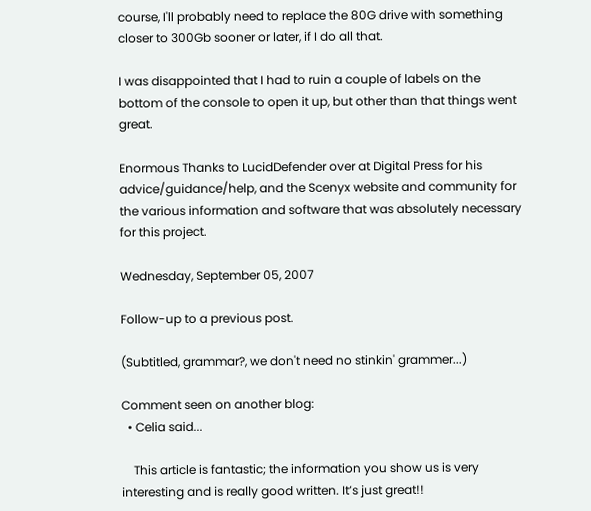course, I'll probably need to replace the 80G drive with something closer to 300Gb sooner or later, if I do all that.

I was disappointed that I had to ruin a couple of labels on the bottom of the console to open it up, but other than that things went great.

Enormous Thanks to LucidDefender over at Digital Press for his advice/guidance/help, and the Scenyx website and community for the various information and software that was absolutely necessary for this project.

Wednesday, September 05, 2007

Follow-up to a previous post.

(Subtitled, grammar?, we don't need no stinkin' grammer...)

Comment seen on another blog:
  • Celia said...

    This article is fantastic; the information you show us is very interesting and is really good written. It’s just great!!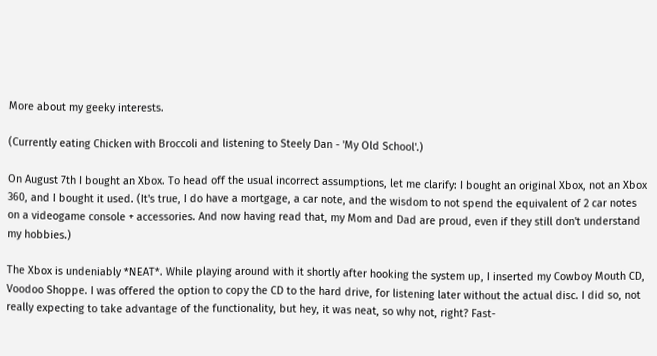More about my geeky interests.

(Currently eating Chicken with Broccoli and listening to Steely Dan - 'My Old School'.)

On August 7th I bought an Xbox. To head off the usual incorrect assumptions, let me clarify: I bought an original Xbox, not an Xbox 360, and I bought it used. (It's true, I do have a mortgage, a car note, and the wisdom to not spend the equivalent of 2 car notes on a videogame console + accessories. And now having read that, my Mom and Dad are proud, even if they still don't understand my hobbies.)

The Xbox is undeniably *NEAT*. While playing around with it shortly after hooking the system up, I inserted my Cowboy Mouth CD, Voodoo Shoppe. I was offered the option to copy the CD to the hard drive, for listening later without the actual disc. I did so, not really expecting to take advantage of the functionality, but hey, it was neat, so why not, right? Fast-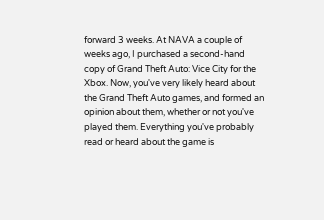forward 3 weeks. At NAVA a couple of weeks ago, I purchased a second-hand copy of Grand Theft Auto: Vice City for the Xbox. Now, you've very likely heard about the Grand Theft Auto games, and formed an opinion about them, whether or not you've played them. Everything you've probably read or heard about the game is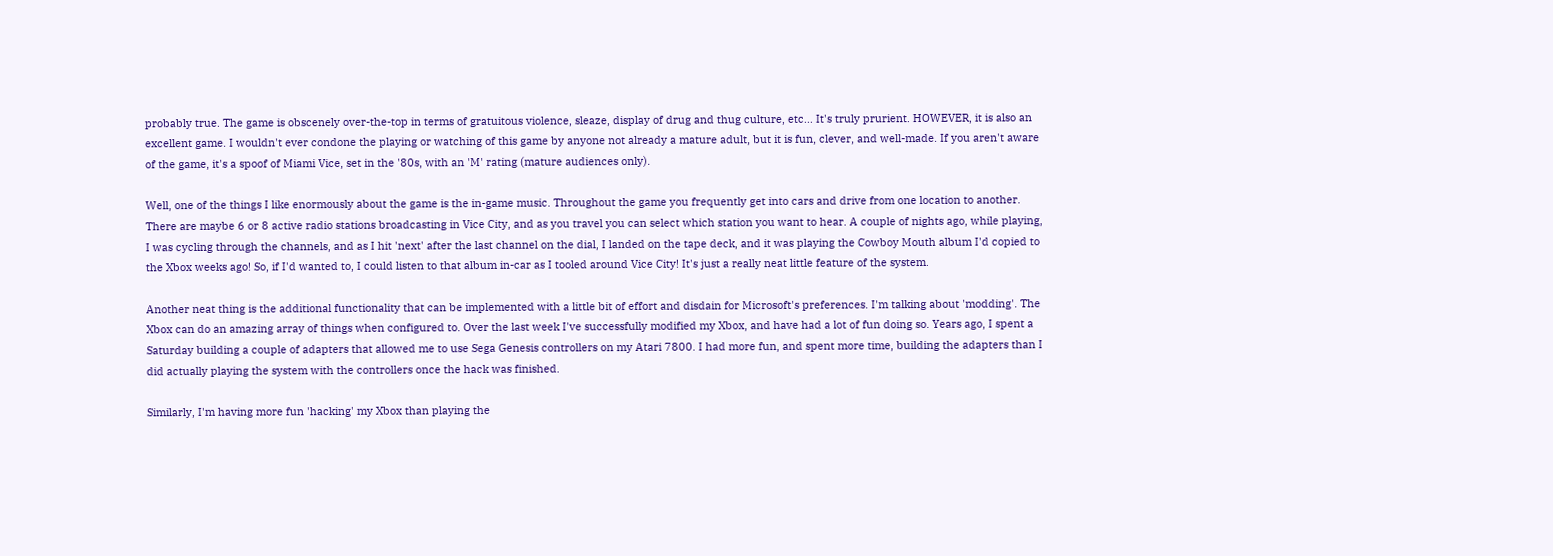probably true. The game is obscenely over-the-top in terms of gratuitous violence, sleaze, display of drug and thug culture, etc... It's truly prurient. HOWEVER, it is also an excellent game. I wouldn't ever condone the playing or watching of this game by anyone not already a mature adult, but it is fun, clever, and well-made. If you aren't aware of the game, it's a spoof of Miami Vice, set in the '80s, with an 'M' rating (mature audiences only).

Well, one of the things I like enormously about the game is the in-game music. Throughout the game you frequently get into cars and drive from one location to another. There are maybe 6 or 8 active radio stations broadcasting in Vice City, and as you travel you can select which station you want to hear. A couple of nights ago, while playing, I was cycling through the channels, and as I hit 'next' after the last channel on the dial, I landed on the tape deck, and it was playing the Cowboy Mouth album I'd copied to the Xbox weeks ago! So, if I'd wanted to, I could listen to that album in-car as I tooled around Vice City! It's just a really neat little feature of the system.

Another neat thing is the additional functionality that can be implemented with a little bit of effort and disdain for Microsoft's preferences. I'm talking about 'modding'. The Xbox can do an amazing array of things when configured to. Over the last week I've successfully modified my Xbox, and have had a lot of fun doing so. Years ago, I spent a Saturday building a couple of adapters that allowed me to use Sega Genesis controllers on my Atari 7800. I had more fun, and spent more time, building the adapters than I did actually playing the system with the controllers once the hack was finished.

Similarly, I'm having more fun 'hacking' my Xbox than playing the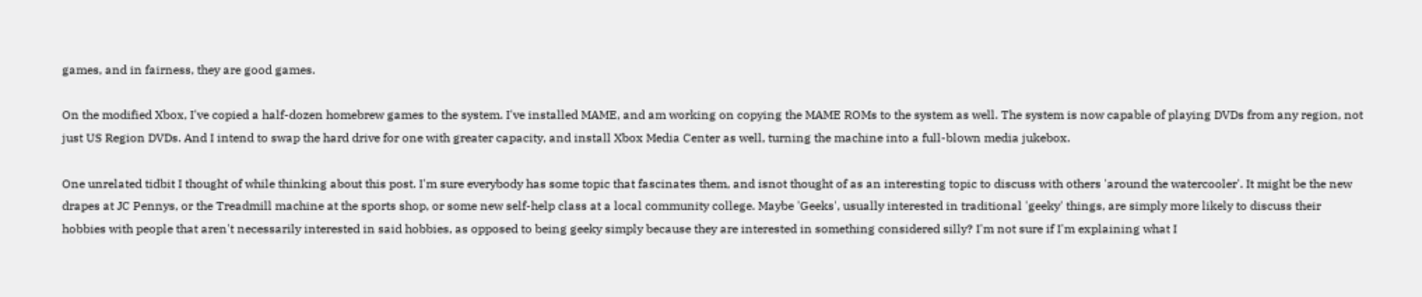games, and in fairness, they are good games.

On the modified Xbox, I've copied a half-dozen homebrew games to the system. I've installed MAME, and am working on copying the MAME ROMs to the system as well. The system is now capable of playing DVDs from any region, not just US Region DVDs. And I intend to swap the hard drive for one with greater capacity, and install Xbox Media Center as well, turning the machine into a full-blown media jukebox.

One unrelated tidbit I thought of while thinking about this post. I'm sure everybody has some topic that fascinates them, and isnot thought of as an interesting topic to discuss with others 'around the watercooler'. It might be the new drapes at JC Pennys, or the Treadmill machine at the sports shop, or some new self-help class at a local community college. Maybe 'Geeks', usually interested in traditional 'geeky' things, are simply more likely to discuss their hobbies with people that aren't necessarily interested in said hobbies, as opposed to being geeky simply because they are interested in something considered silly? I'm not sure if I'm explaining what I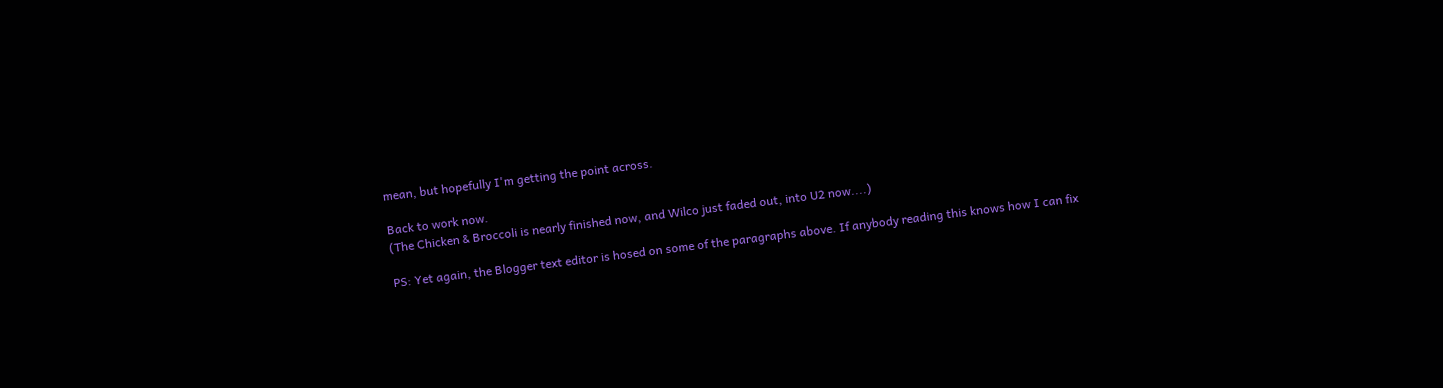mean, but hopefully I'm getting the point across.

Back to work now.
(The Chicken & Broccoli is nearly finished now, and Wilco just faded out, into U2 now....)

PS: Yet again, the Blogger text editor is hosed on some of the paragraphs above. If anybody reading this knows how I can fix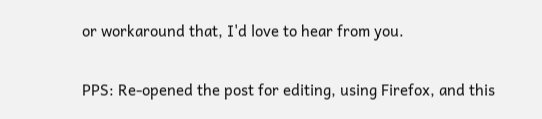or workaround that, I'd love to hear from you.

PPS: Re-opened the post for editing, using Firefox, and this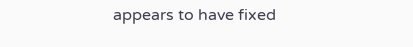appears to have fixed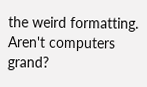the weird formatting. Aren't computers grand?